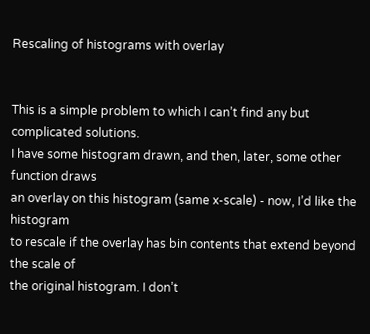Rescaling of histograms with overlay


This is a simple problem to which I can’t find any but complicated solutions.
I have some histogram drawn, and then, later, some other function draws
an overlay on this histogram (same x-scale) - now, I’d like the histogram
to rescale if the overlay has bin contents that extend beyond the scale of
the original histogram. I don’t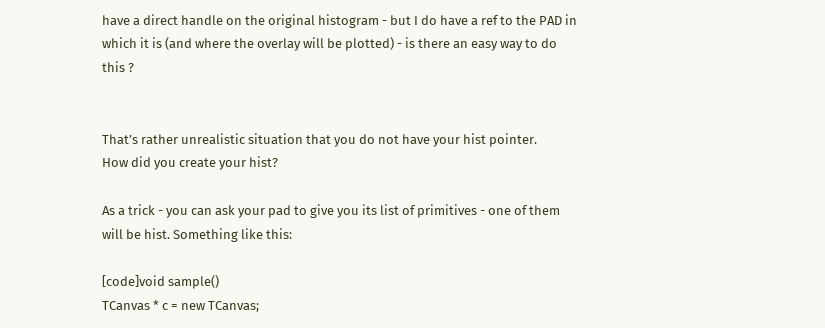have a direct handle on the original histogram - but I do have a ref to the PAD in which it is (and where the overlay will be plotted) - is there an easy way to do this ?


That’s rather unrealistic situation that you do not have your hist pointer.
How did you create your hist?

As a trick - you can ask your pad to give you its list of primitives - one of them will be hist. Something like this:

[code]void sample()
TCanvas * c = new TCanvas;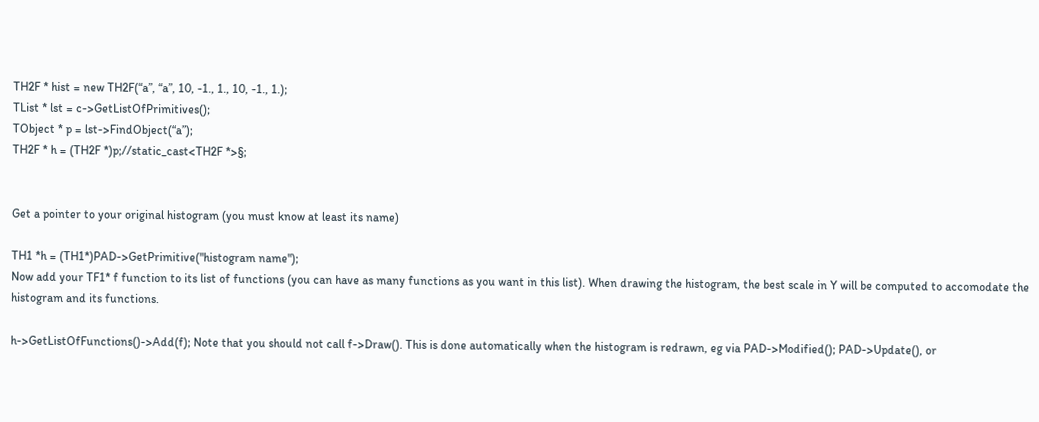TH2F * hist = new TH2F(“a”, “a”, 10, -1., 1., 10, -1., 1.);
TList * lst = c->GetListOfPrimitives();
TObject * p = lst->FindObject(“a”);
TH2F * h = (TH2F *)p;//static_cast<TH2F *>§;


Get a pointer to your original histogram (you must know at least its name)

TH1 *h = (TH1*)PAD->GetPrimitive("histogram name");
Now add your TF1* f function to its list of functions (you can have as many functions as you want in this list). When drawing the histogram, the best scale in Y will be computed to accomodate the histogram and its functions.

h->GetListOfFunctions()->Add(f); Note that you should not call f->Draw(). This is done automatically when the histogram is redrawn, eg via PAD->Modified(); PAD->Update(), or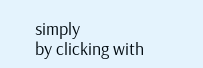simply
by clicking with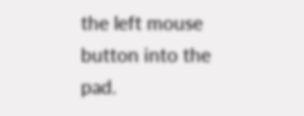the left mouse button into the pad.